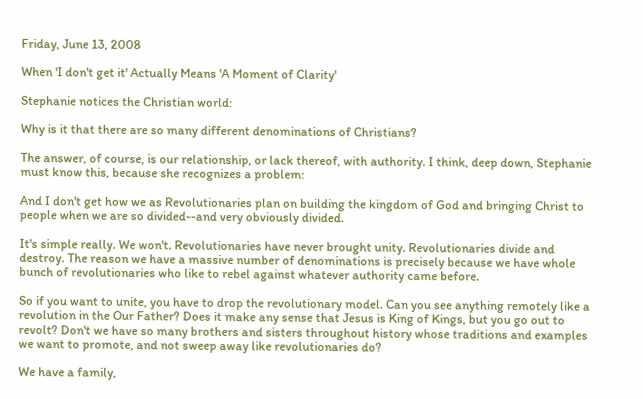Friday, June 13, 2008

When 'I don't get it' Actually Means 'A Moment of Clarity'

Stephanie notices the Christian world:

Why is it that there are so many different denominations of Christians?

The answer, of course, is our relationship, or lack thereof, with authority. I think, deep down, Stephanie must know this, because she recognizes a problem:

And I don't get how we as Revolutionaries plan on building the kingdom of God and bringing Christ to people when we are so divided--and very obviously divided.

It's simple really. We won't. Revolutionaries have never brought unity. Revolutionaries divide and destroy. The reason we have a massive number of denominations is precisely because we have whole bunch of revolutionaries who like to rebel against whatever authority came before.

So if you want to unite, you have to drop the revolutionary model. Can you see anything remotely like a revolution in the Our Father? Does it make any sense that Jesus is King of Kings, but you go out to revolt? Don't we have so many brothers and sisters throughout history whose traditions and examples we want to promote, and not sweep away like revolutionaries do?

We have a family,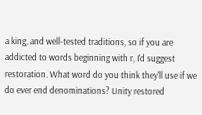a king, and well-tested traditions, so if you are addicted to words beginning with r, I'd suggest restoration. What word do you think they'll use if we do ever end denominations? Unity restored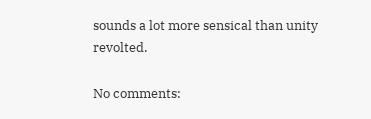sounds a lot more sensical than unity revolted.

No comments: